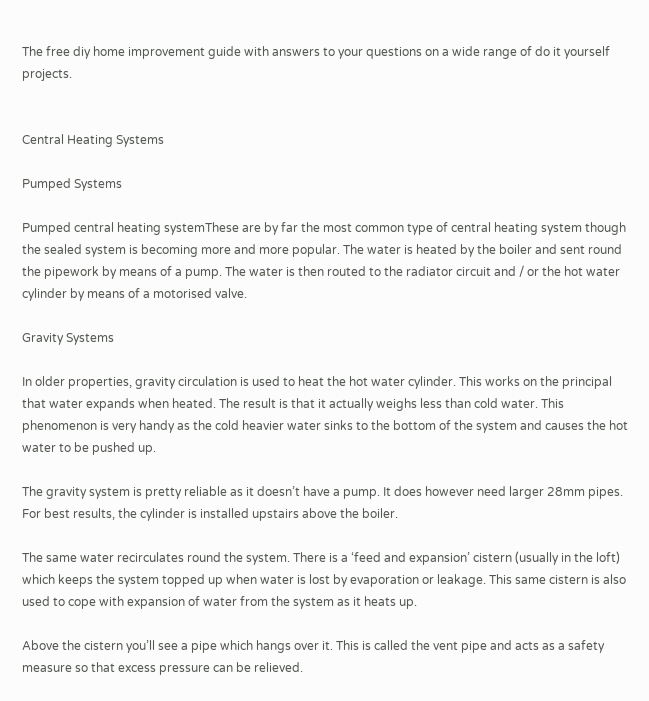The free diy home improvement guide with answers to your questions on a wide range of do it yourself projects.


Central Heating Systems

Pumped Systems

Pumped central heating systemThese are by far the most common type of central heating system though the sealed system is becoming more and more popular. The water is heated by the boiler and sent round the pipework by means of a pump. The water is then routed to the radiator circuit and / or the hot water cylinder by means of a motorised valve.

Gravity Systems

In older properties, gravity circulation is used to heat the hot water cylinder. This works on the principal that water expands when heated. The result is that it actually weighs less than cold water. This phenomenon is very handy as the cold heavier water sinks to the bottom of the system and causes the hot water to be pushed up.

The gravity system is pretty reliable as it doesn’t have a pump. It does however need larger 28mm pipes. For best results, the cylinder is installed upstairs above the boiler.

The same water recirculates round the system. There is a ‘feed and expansion’ cistern (usually in the loft) which keeps the system topped up when water is lost by evaporation or leakage. This same cistern is also used to cope with expansion of water from the system as it heats up.

Above the cistern you’ll see a pipe which hangs over it. This is called the vent pipe and acts as a safety measure so that excess pressure can be relieved.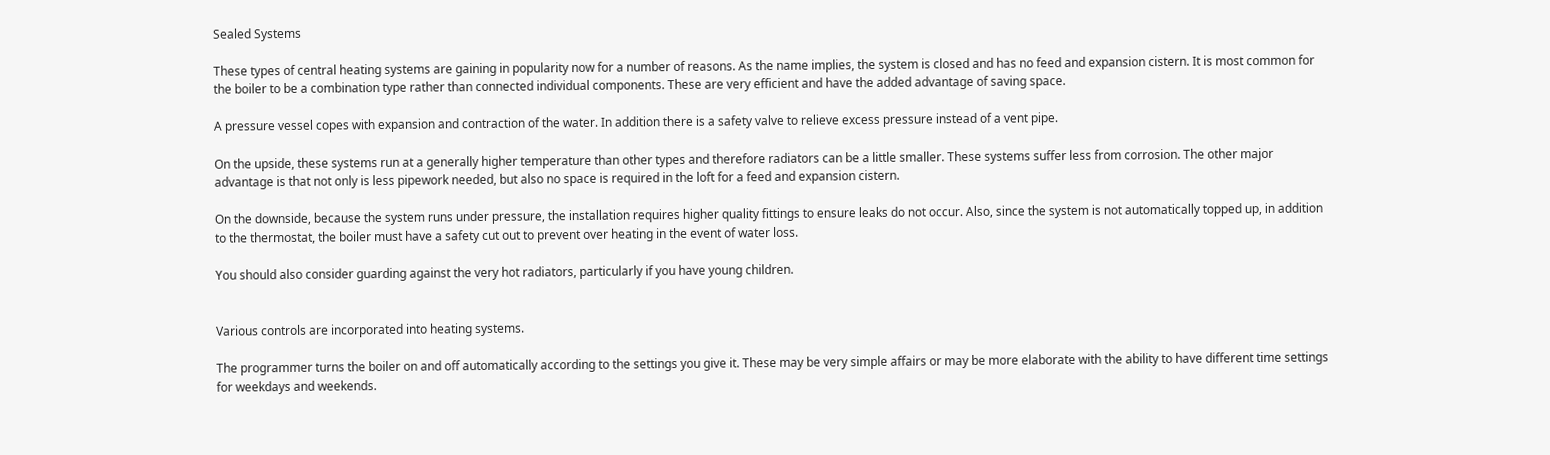Sealed Systems

These types of central heating systems are gaining in popularity now for a number of reasons. As the name implies, the system is closed and has no feed and expansion cistern. It is most common for the boiler to be a combination type rather than connected individual components. These are very efficient and have the added advantage of saving space.

A pressure vessel copes with expansion and contraction of the water. In addition there is a safety valve to relieve excess pressure instead of a vent pipe.

On the upside, these systems run at a generally higher temperature than other types and therefore radiators can be a little smaller. These systems suffer less from corrosion. The other major advantage is that not only is less pipework needed, but also no space is required in the loft for a feed and expansion cistern.

On the downside, because the system runs under pressure, the installation requires higher quality fittings to ensure leaks do not occur. Also, since the system is not automatically topped up, in addition to the thermostat, the boiler must have a safety cut out to prevent over heating in the event of water loss.

You should also consider guarding against the very hot radiators, particularly if you have young children.


Various controls are incorporated into heating systems.

The programmer turns the boiler on and off automatically according to the settings you give it. These may be very simple affairs or may be more elaborate with the ability to have different time settings for weekdays and weekends.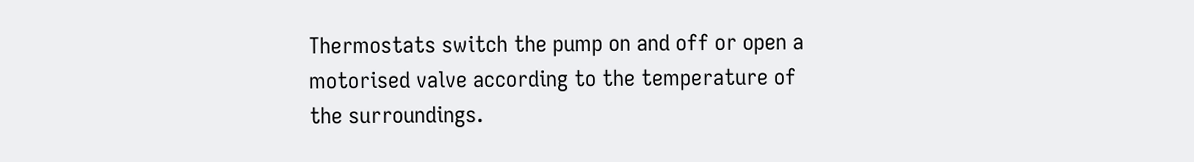Thermostats switch the pump on and off or open a motorised valve according to the temperature of the surroundings.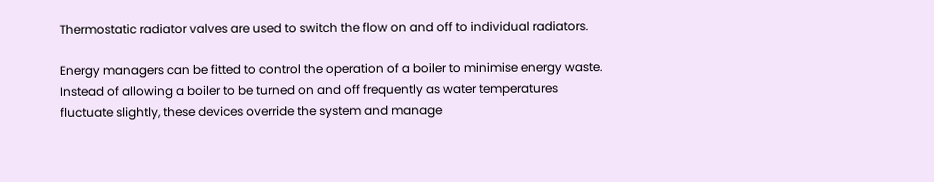Thermostatic radiator valves are used to switch the flow on and off to individual radiators.

Energy managers can be fitted to control the operation of a boiler to minimise energy waste. Instead of allowing a boiler to be turned on and off frequently as water temperatures fluctuate slightly, these devices override the system and manage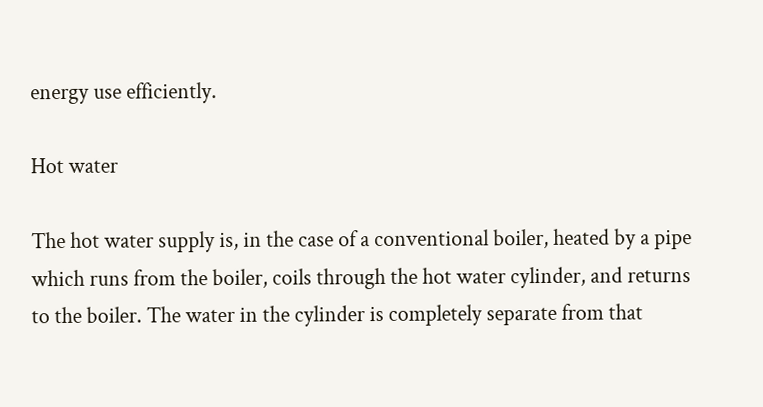energy use efficiently.

Hot water

The hot water supply is, in the case of a conventional boiler, heated by a pipe which runs from the boiler, coils through the hot water cylinder, and returns to the boiler. The water in the cylinder is completely separate from that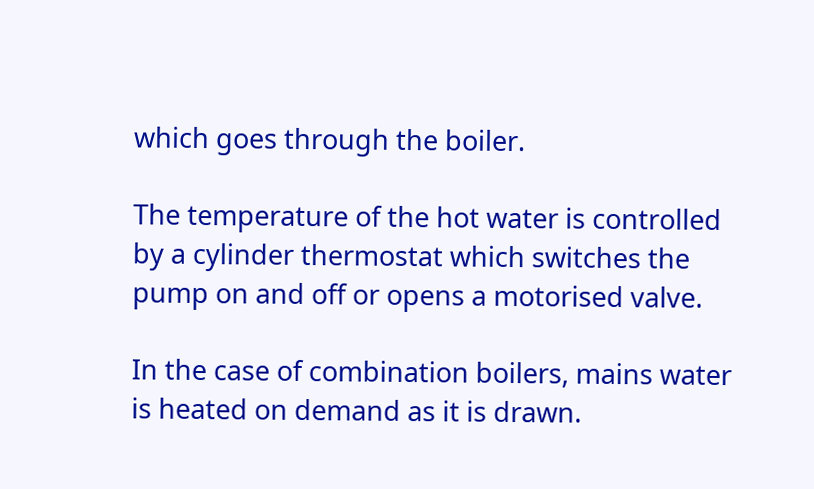which goes through the boiler.

The temperature of the hot water is controlled by a cylinder thermostat which switches the pump on and off or opens a motorised valve.

In the case of combination boilers, mains water is heated on demand as it is drawn.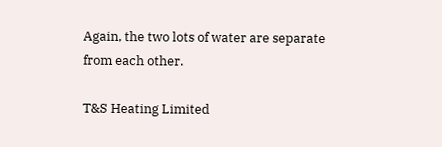Again, the two lots of water are separate from each other.

T&S Heating Limited